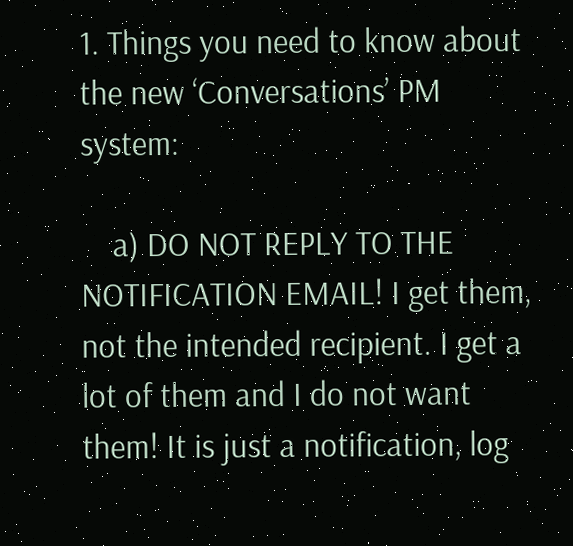1. Things you need to know about the new ‘Conversations’ PM system:

    a) DO NOT REPLY TO THE NOTIFICATION EMAIL! I get them, not the intended recipient. I get a lot of them and I do not want them! It is just a notification, log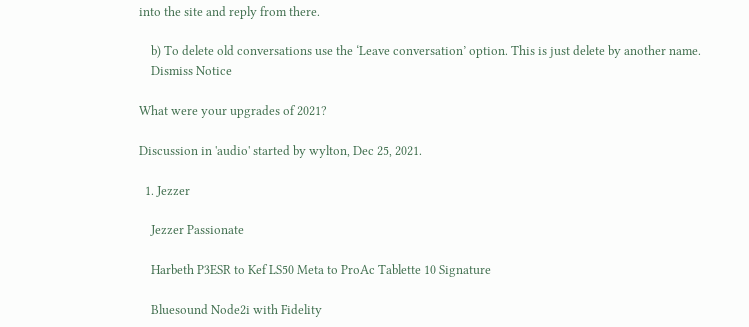into the site and reply from there.

    b) To delete old conversations use the ‘Leave conversation’ option. This is just delete by another name.
    Dismiss Notice

What were your upgrades of 2021?

Discussion in 'audio' started by wylton, Dec 25, 2021.

  1. Jezzer

    Jezzer Passionate

    Harbeth P3ESR to Kef LS50 Meta to ProAc Tablette 10 Signature

    Bluesound Node2i with Fidelity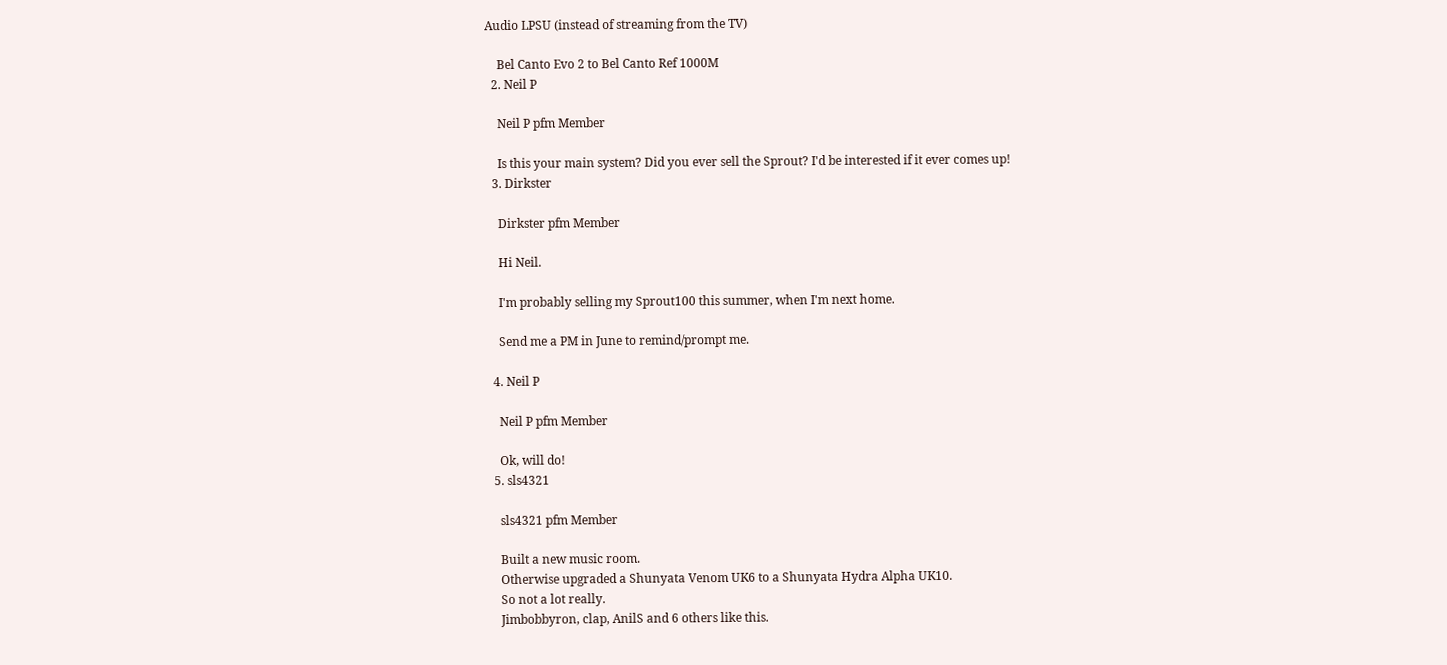Audio LPSU (instead of streaming from the TV)

    Bel Canto Evo 2 to Bel Canto Ref 1000M
  2. Neil P

    Neil P pfm Member

    Is this your main system? Did you ever sell the Sprout? I'd be interested if it ever comes up!
  3. Dirkster

    Dirkster pfm Member

    Hi Neil.

    I'm probably selling my Sprout100 this summer, when I'm next home.

    Send me a PM in June to remind/prompt me.

  4. Neil P

    Neil P pfm Member

    Ok, will do!
  5. sls4321

    sls4321 pfm Member

    Built a new music room.
    Otherwise upgraded a Shunyata Venom UK6 to a Shunyata Hydra Alpha UK10.
    So not a lot really.
    Jimbobbyron, clap, AnilS and 6 others like this.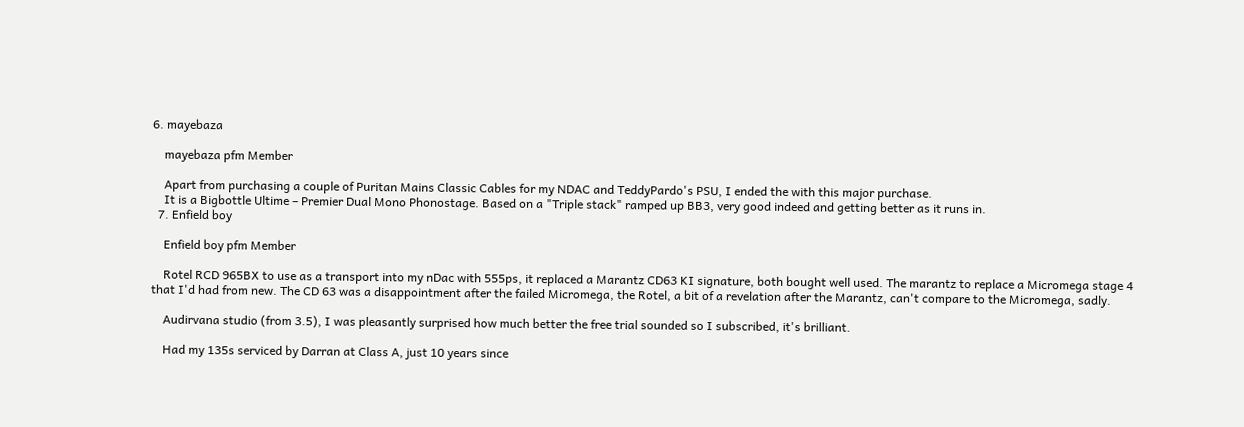6. mayebaza

    mayebaza pfm Member

    Apart from purchasing a couple of Puritan Mains Classic Cables for my NDAC and TeddyPardo's PSU, I ended the with this major purchase.
    It is a Bigbottle Ultime – Premier Dual Mono Phonostage. Based on a "Triple stack" ramped up BB3, very good indeed and getting better as it runs in.
  7. Enfield boy

    Enfield boy pfm Member

    Rotel RCD 965BX to use as a transport into my nDac with 555ps, it replaced a Marantz CD63 KI signature, both bought well used. The marantz to replace a Micromega stage 4 that I'd had from new. The CD 63 was a disappointment after the failed Micromega, the Rotel, a bit of a revelation after the Marantz, can't compare to the Micromega, sadly.

    Audirvana studio (from 3.5), I was pleasantly surprised how much better the free trial sounded so I subscribed, it's brilliant.

    Had my 135s serviced by Darran at Class A, just 10 years since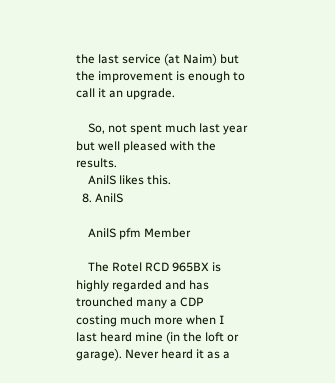the last service (at Naim) but the improvement is enough to call it an upgrade.

    So, not spent much last year but well pleased with the results.
    AnilS likes this.
  8. AnilS

    AnilS pfm Member

    The Rotel RCD 965BX is highly regarded and has trounched many a CDP costing much more when I last heard mine (in the loft or garage). Never heard it as a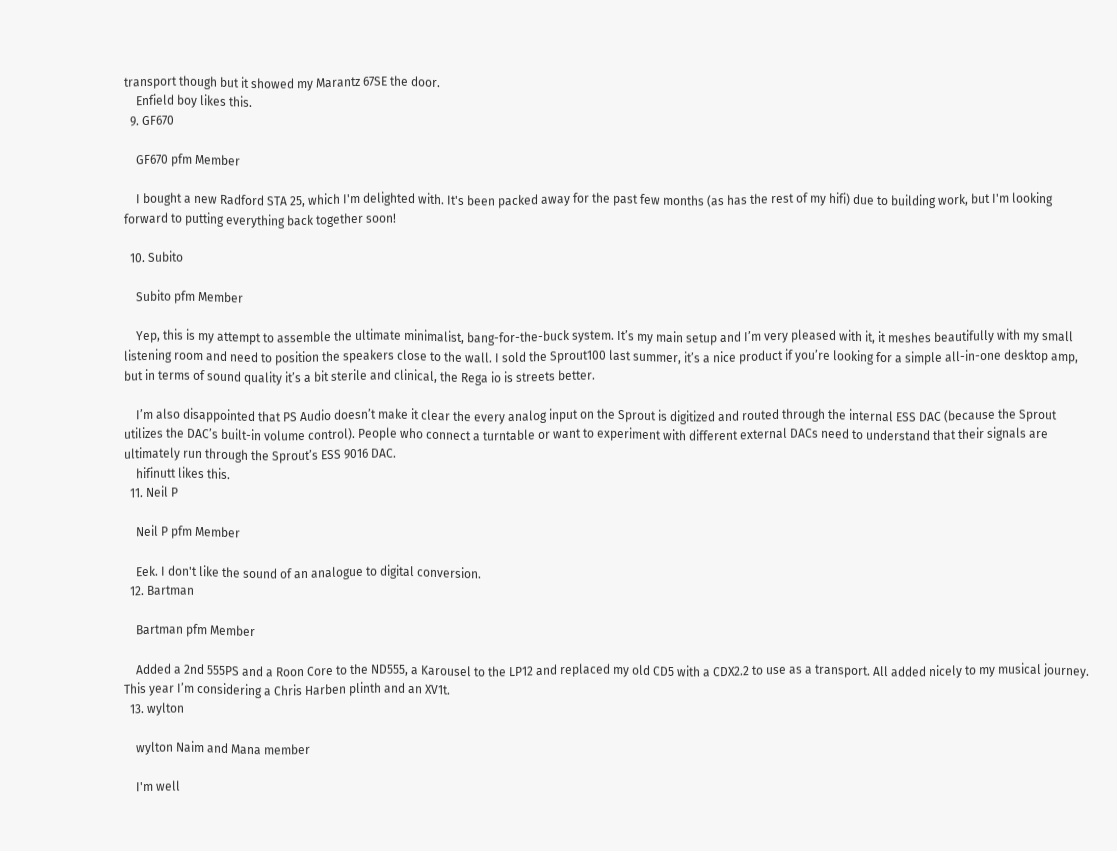transport though but it showed my Marantz 67SE the door.
    Enfield boy likes this.
  9. GF670

    GF670 pfm Member

    I bought a new Radford STA 25, which I'm delighted with. It's been packed away for the past few months (as has the rest of my hifi) due to building work, but I'm looking forward to putting everything back together soon!

  10. Subito

    Subito pfm Member

    Yep, this is my attempt to assemble the ultimate minimalist, bang-for-the-buck system. It’s my main setup and I’m very pleased with it, it meshes beautifully with my small listening room and need to position the speakers close to the wall. I sold the Sprout100 last summer, it’s a nice product if you’re looking for a simple all-in-one desktop amp, but in terms of sound quality it’s a bit sterile and clinical, the Rega io is streets better.

    I’m also disappointed that PS Audio doesn’t make it clear the every analog input on the Sprout is digitized and routed through the internal ESS DAC (because the Sprout utilizes the DAC’s built-in volume control). People who connect a turntable or want to experiment with different external DACs need to understand that their signals are ultimately run through the Sprout’s ESS 9016 DAC.
    hifinutt likes this.
  11. Neil P

    Neil P pfm Member

    Eek. I don't like the sound of an analogue to digital conversion.
  12. Bartman

    Bartman pfm Member

    Added a 2nd 555PS and a Roon Core to the ND555, a Karousel to the LP12 and replaced my old CD5 with a CDX2.2 to use as a transport. All added nicely to my musical journey. This year I’m considering a Chris Harben plinth and an XV1t.
  13. wylton

    wylton Naim and Mana member

    I'm well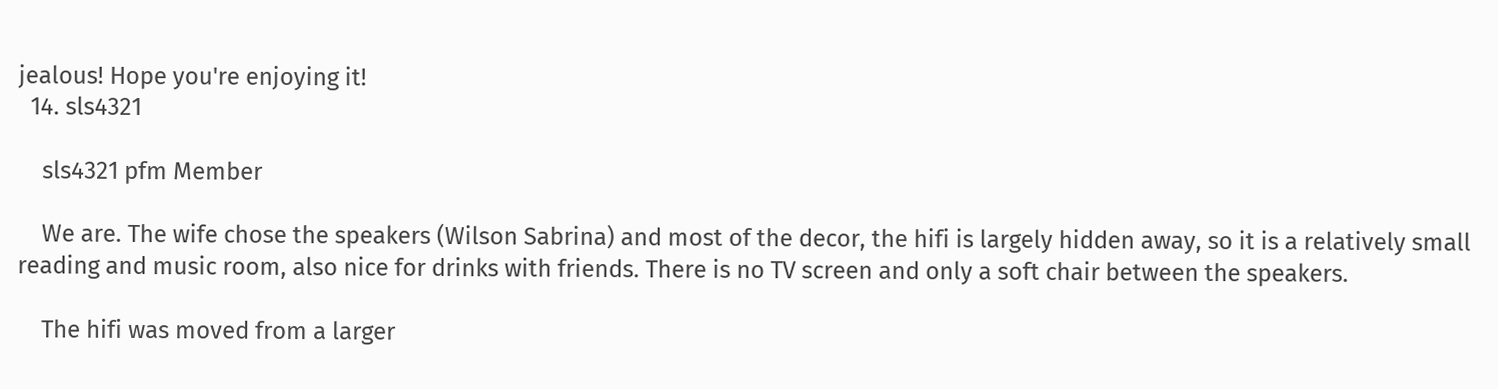jealous! Hope you're enjoying it!
  14. sls4321

    sls4321 pfm Member

    We are. The wife chose the speakers (Wilson Sabrina) and most of the decor, the hifi is largely hidden away, so it is a relatively small reading and music room, also nice for drinks with friends. There is no TV screen and only a soft chair between the speakers.

    The hifi was moved from a larger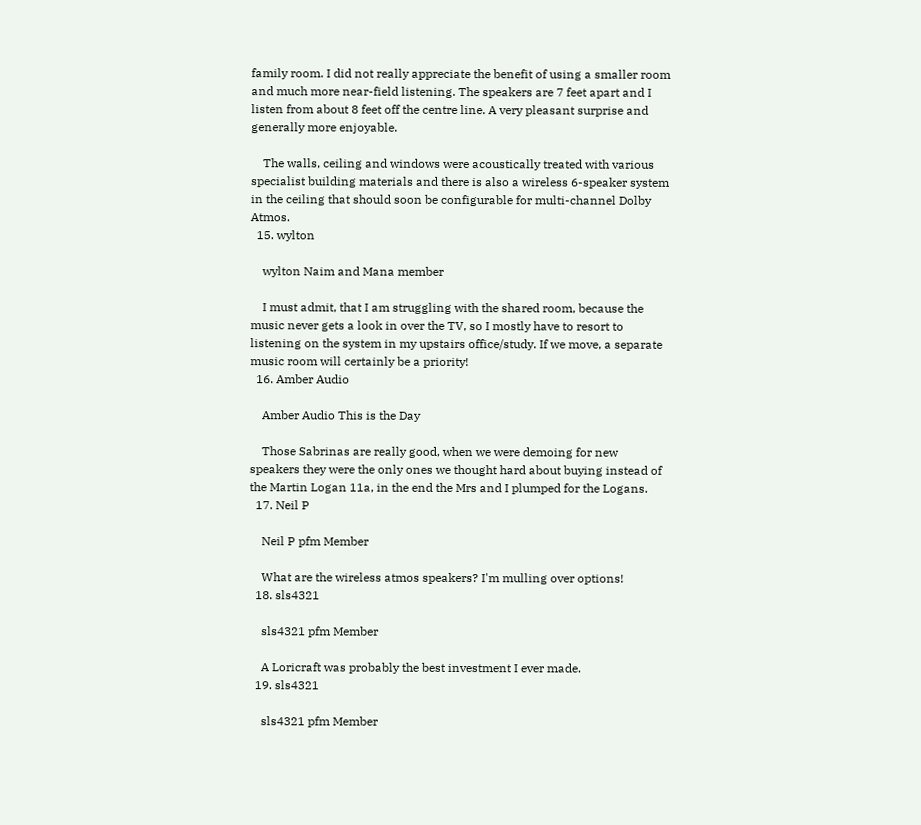family room. I did not really appreciate the benefit of using a smaller room and much more near-field listening. The speakers are 7 feet apart and I listen from about 8 feet off the centre line. A very pleasant surprise and generally more enjoyable.

    The walls, ceiling and windows were acoustically treated with various specialist building materials and there is also a wireless 6-speaker system in the ceiling that should soon be configurable for multi-channel Dolby Atmos.
  15. wylton

    wylton Naim and Mana member

    I must admit, that I am struggling with the shared room, because the music never gets a look in over the TV, so I mostly have to resort to listening on the system in my upstairs office/study. If we move, a separate music room will certainly be a priority!
  16. Amber Audio

    Amber Audio This is the Day

    Those Sabrinas are really good, when we were demoing for new speakers they were the only ones we thought hard about buying instead of the Martin Logan 11a, in the end the Mrs and I plumped for the Logans.
  17. Neil P

    Neil P pfm Member

    What are the wireless atmos speakers? I'm mulling over options!
  18. sls4321

    sls4321 pfm Member

    A Loricraft was probably the best investment I ever made.
  19. sls4321

    sls4321 pfm Member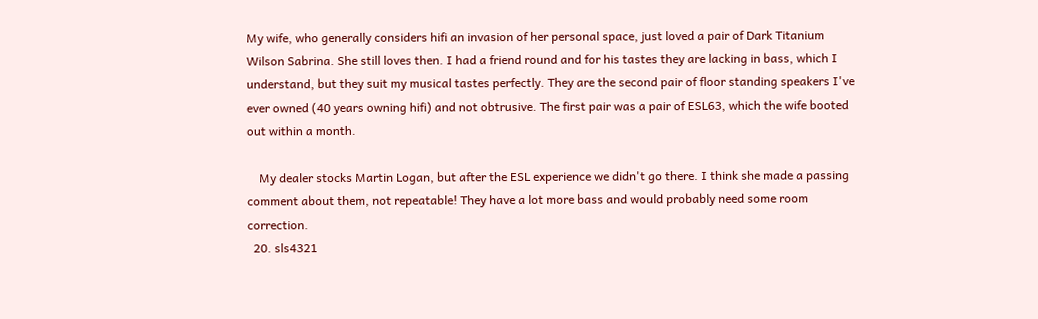My wife, who generally considers hifi an invasion of her personal space, just loved a pair of Dark Titanium Wilson Sabrina. She still loves then. I had a friend round and for his tastes they are lacking in bass, which I understand, but they suit my musical tastes perfectly. They are the second pair of floor standing speakers I've ever owned (40 years owning hifi) and not obtrusive. The first pair was a pair of ESL63, which the wife booted out within a month.

    My dealer stocks Martin Logan, but after the ESL experience we didn't go there. I think she made a passing comment about them, not repeatable! They have a lot more bass and would probably need some room correction.
  20. sls4321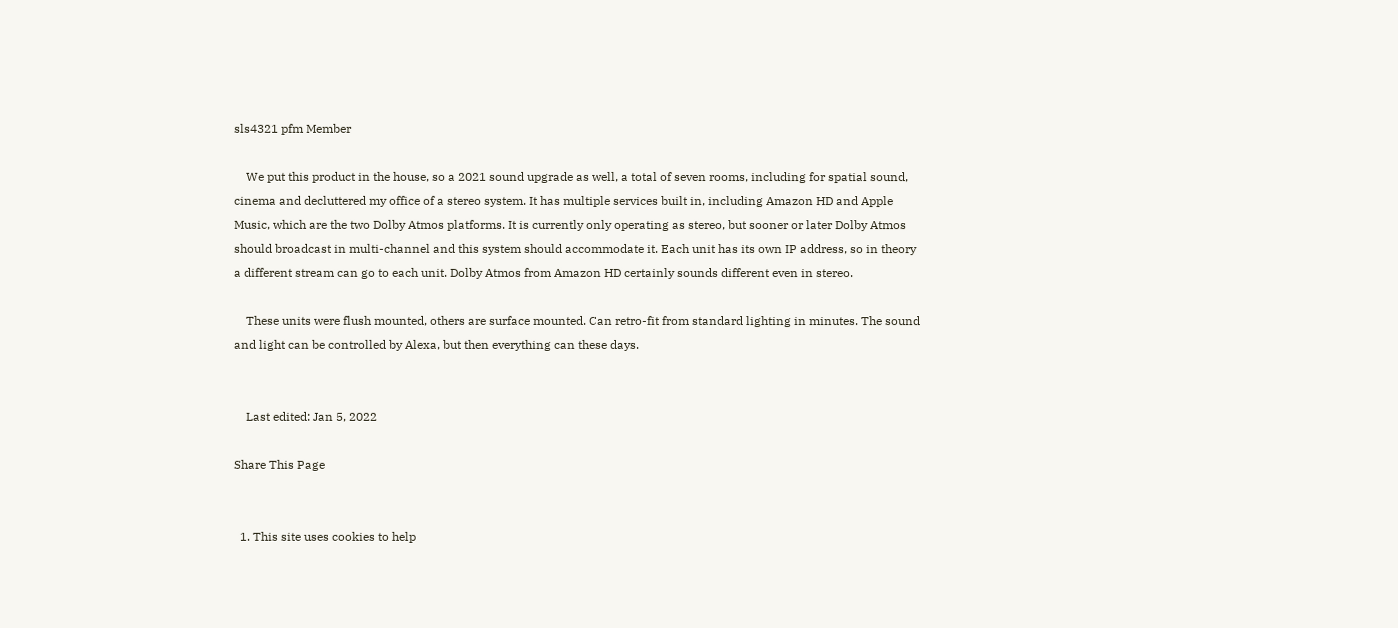sls4321 pfm Member

    We put this product in the house, so a 2021 sound upgrade as well, a total of seven rooms, including for spatial sound, cinema and decluttered my office of a stereo system. It has multiple services built in, including Amazon HD and Apple Music, which are the two Dolby Atmos platforms. It is currently only operating as stereo, but sooner or later Dolby Atmos should broadcast in multi-channel and this system should accommodate it. Each unit has its own IP address, so in theory a different stream can go to each unit. Dolby Atmos from Amazon HD certainly sounds different even in stereo.

    These units were flush mounted, others are surface mounted. Can retro-fit from standard lighting in minutes. The sound and light can be controlled by Alexa, but then everything can these days.


    Last edited: Jan 5, 2022

Share This Page


  1. This site uses cookies to help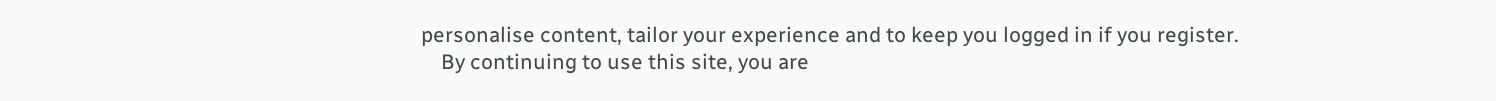personalise content, tailor your experience and to keep you logged in if you register.
    By continuing to use this site, you are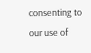consenting to our use of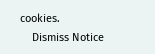cookies.
    Dismiss Notice